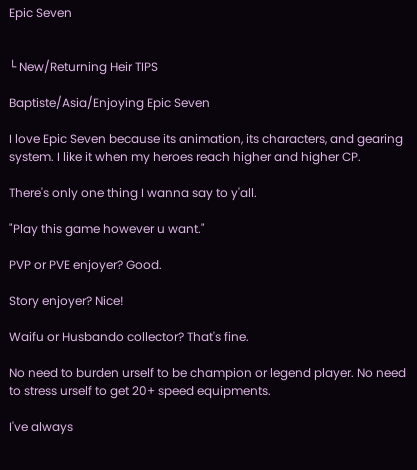Epic Seven


└ New/Returning Heir TIPS

Baptiste/Asia/Enjoying Epic Seven

I love Epic Seven because its animation, its characters, and gearing system. I like it when my heroes reach higher and higher CP.

There's only one thing I wanna say to y'all.

"Play this game however u want."

PVP or PVE enjoyer? Good.

Story enjoyer? Nice!

Waifu or Husbando collector? That's fine.

No need to burden urself to be champion or legend player. No need to stress urself to get 20+ speed equipments.

I've always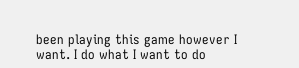been playing this game however I want. I do what I want to do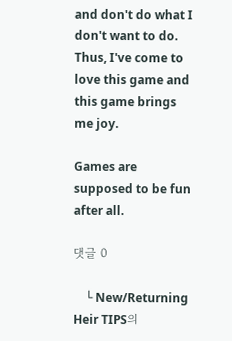and don't do what I don't want to do. Thus, I've come to love this game and this game brings me joy.

Games are supposed to be fun after all.

댓글 0

    └ New/Returning Heir TIPS의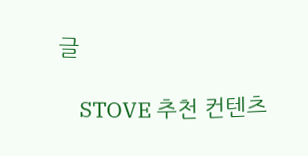글

    STOVE 추천 컨텐츠